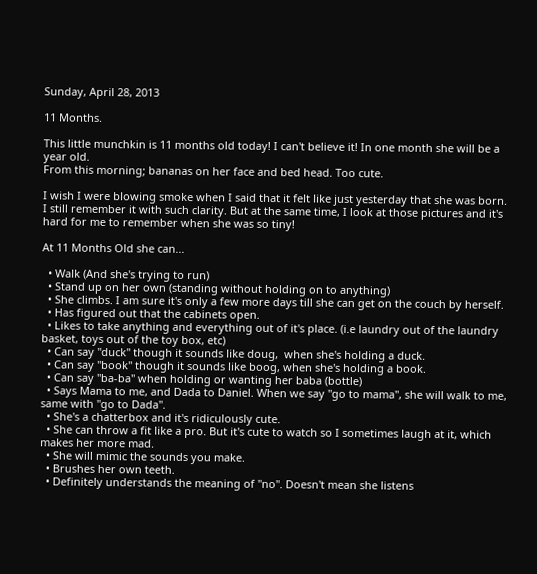Sunday, April 28, 2013

11 Months.

This little munchkin is 11 months old today! I can't believe it! In one month she will be a year old.
From this morning; bananas on her face and bed head. Too cute.

I wish I were blowing smoke when I said that it felt like just yesterday that she was born. I still remember it with such clarity. But at the same time, I look at those pictures and it's hard for me to remember when she was so tiny!

At 11 Months Old she can...

  • Walk (And she's trying to run)
  • Stand up on her own (standing without holding on to anything)
  • She climbs. I am sure it's only a few more days till she can get on the couch by herself.
  • Has figured out that the cabinets open.
  • Likes to take anything and everything out of it's place. (i.e laundry out of the laundry basket, toys out of the toy box, etc)
  • Can say "duck" though it sounds like doug,  when she's holding a duck.
  • Can say "book" though it sounds like boog, when she's holding a book.
  • Can say "ba-ba" when holding or wanting her baba (bottle)
  • Says Mama to me, and Dada to Daniel. When we say "go to mama", she will walk to me, same with "go to Dada".
  • She's a chatterbox and it's ridiculously cute.
  • She can throw a fit like a pro. But it's cute to watch so I sometimes laugh at it, which makes her more mad.
  • She will mimic the sounds you make.
  • Brushes her own teeth.
  • Definitely understands the meaning of "no". Doesn't mean she listens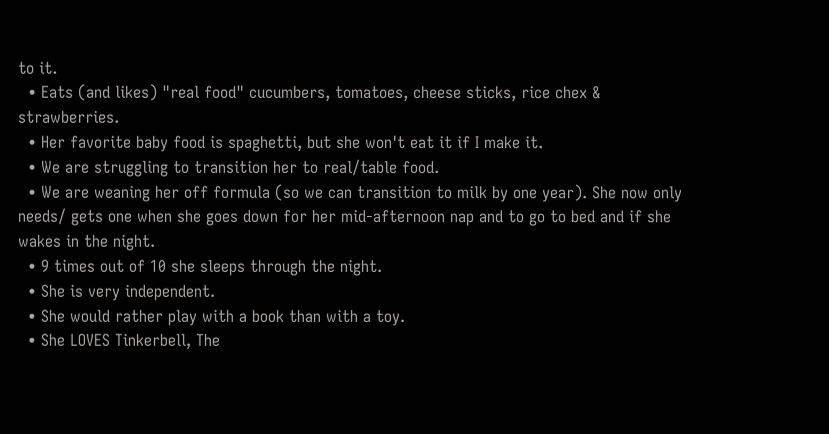to it.
  • Eats (and likes) "real food" cucumbers, tomatoes, cheese sticks, rice chex & strawberries.
  • Her favorite baby food is spaghetti, but she won't eat it if I make it.
  • We are struggling to transition her to real/table food.
  • We are weaning her off formula (so we can transition to milk by one year). She now only needs/ gets one when she goes down for her mid-afternoon nap and to go to bed and if she wakes in the night.
  • 9 times out of 10 she sleeps through the night.
  • She is very independent.
  • She would rather play with a book than with a toy.
  • She LOVES Tinkerbell, The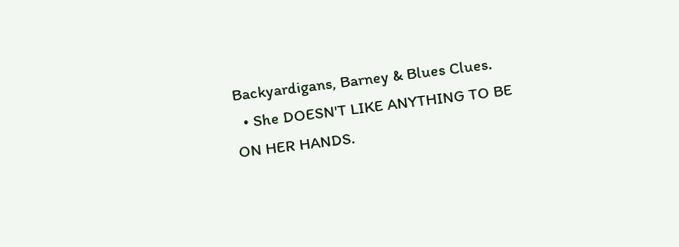Backyardigans, Barney & Blues Clues.
  • She DOESN'T LIKE ANYTHING TO BE ON HER HANDS.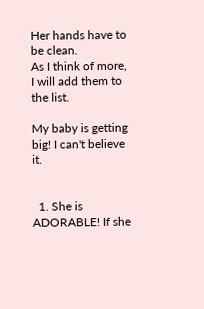Her hands have to be clean.
As I think of more, I will add them to the list.

My baby is getting big! I can't believe it.


  1. She is ADORABLE! If she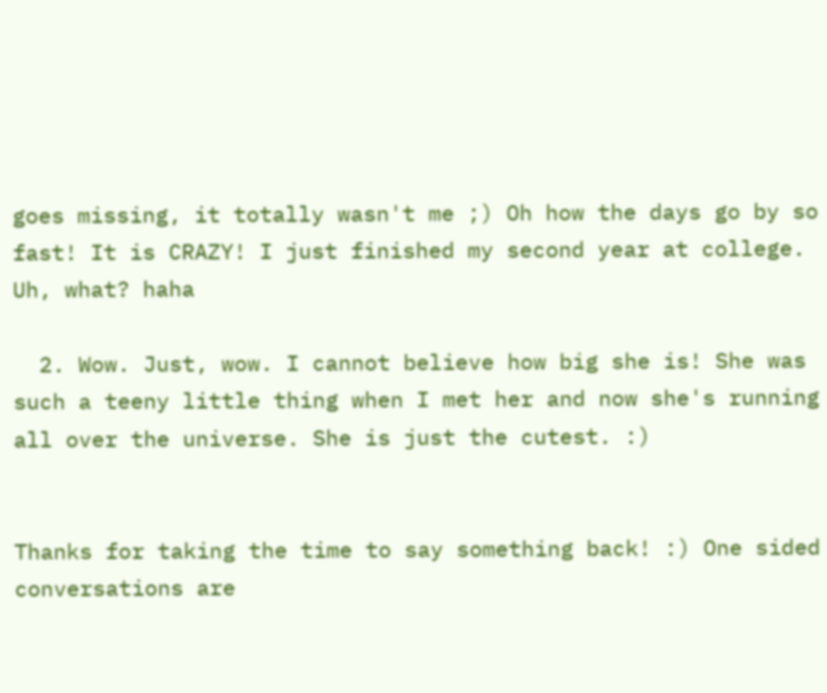goes missing, it totally wasn't me ;) Oh how the days go by so fast! It is CRAZY! I just finished my second year at college. Uh, what? haha

  2. Wow. Just, wow. I cannot believe how big she is! She was such a teeny little thing when I met her and now she's running all over the universe. She is just the cutest. :)


Thanks for taking the time to say something back! :) One sided conversations are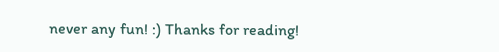never any fun! :) Thanks for reading!